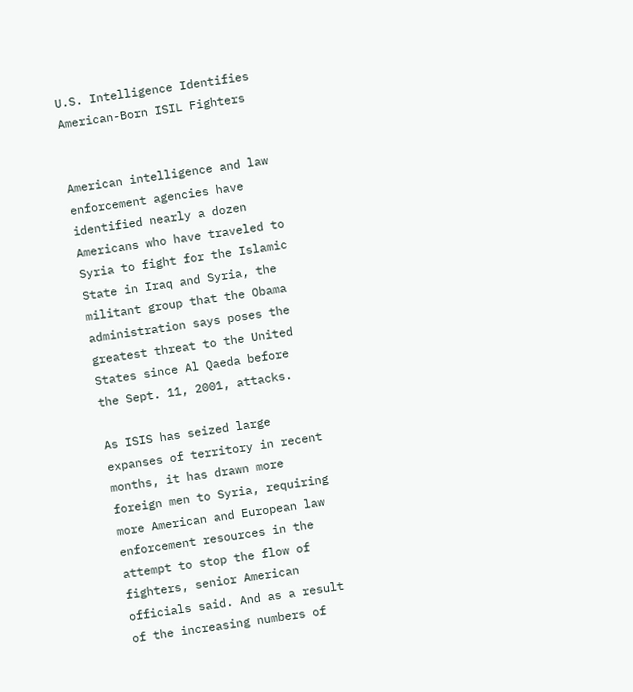U.S. Intelligence Identifies American-Born ISIL Fighters


American intelligence and law enforcement agencies have identified nearly a dozen Americans who have traveled to Syria to fight for the Islamic State in Iraq and Syria, the militant group that the Obama administration says poses the greatest threat to the United States since Al Qaeda before the Sept. 11, 2001, attacks.

As ISIS has seized large expanses of territory in recent months, it has drawn more foreign men to Syria, requiring more American and European law enforcement resources in the attempt to stop the flow of fighters, senior American officials said. And as a result of the increasing numbers of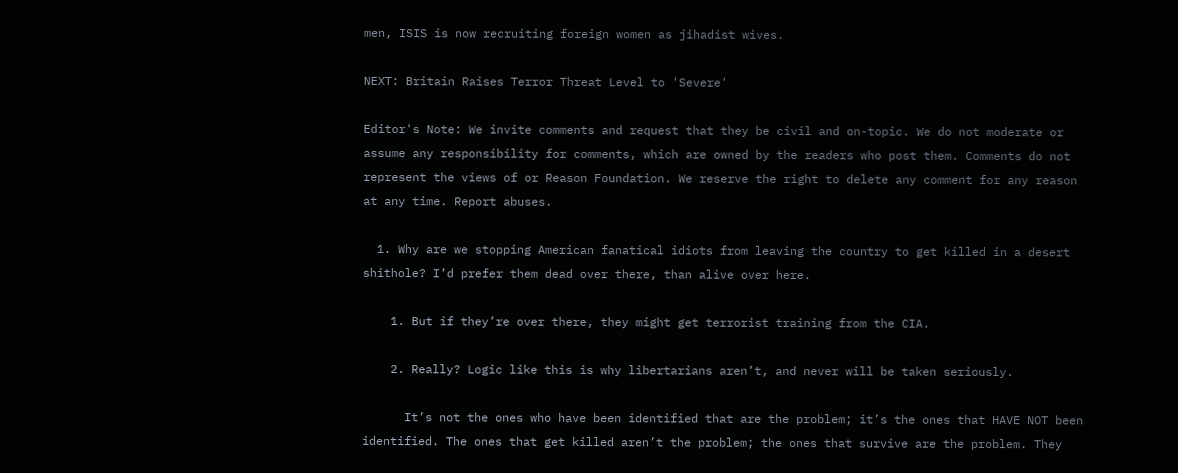men, ISIS is now recruiting foreign women as jihadist wives.

NEXT: Britain Raises Terror Threat Level to 'Severe'

Editor's Note: We invite comments and request that they be civil and on-topic. We do not moderate or assume any responsibility for comments, which are owned by the readers who post them. Comments do not represent the views of or Reason Foundation. We reserve the right to delete any comment for any reason at any time. Report abuses.

  1. Why are we stopping American fanatical idiots from leaving the country to get killed in a desert shithole? I’d prefer them dead over there, than alive over here.

    1. But if they’re over there, they might get terrorist training from the CIA.

    2. Really? Logic like this is why libertarians aren’t, and never will be taken seriously.

      It’s not the ones who have been identified that are the problem; it’s the ones that HAVE NOT been identified. The ones that get killed aren’t the problem; the ones that survive are the problem. They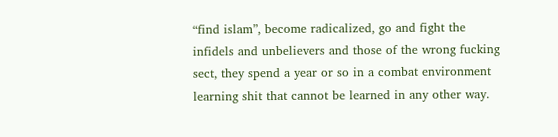“find islam”, become radicalized, go and fight the infidels and unbelievers and those of the wrong fucking sect, they spend a year or so in a combat environment learning shit that cannot be learned in any other way.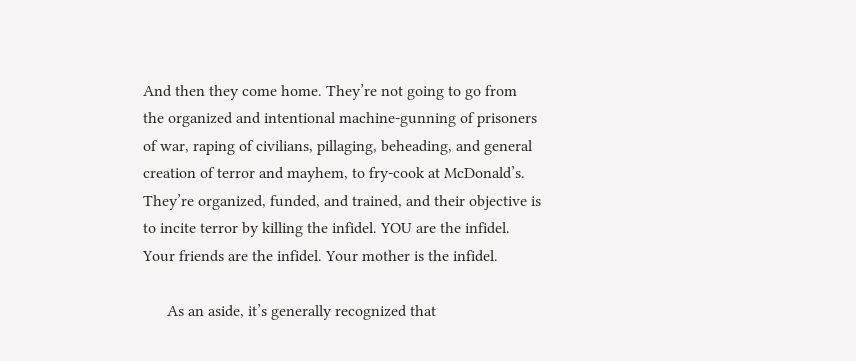And then they come home. They’re not going to go from the organized and intentional machine-gunning of prisoners of war, raping of civilians, pillaging, beheading, and general creation of terror and mayhem, to fry-cook at McDonald’s. They’re organized, funded, and trained, and their objective is to incite terror by killing the infidel. YOU are the infidel. Your friends are the infidel. Your mother is the infidel.

      As an aside, it’s generally recognized that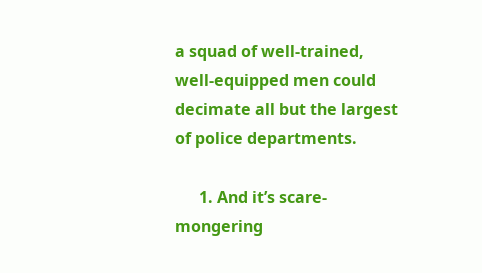a squad of well-trained, well-equipped men could decimate all but the largest of police departments.

      1. And it’s scare-mongering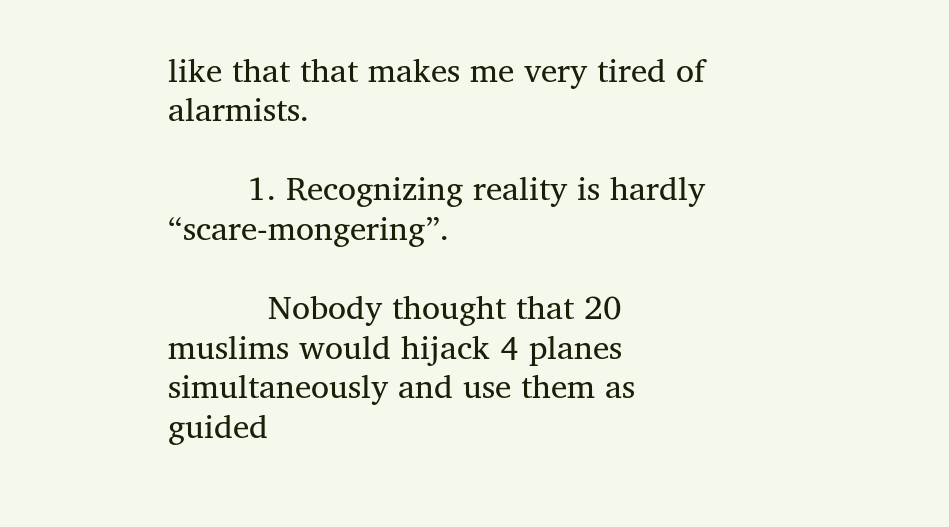like that that makes me very tired of alarmists.

        1. Recognizing reality is hardly “scare-mongering”.

          Nobody thought that 20 muslims would hijack 4 planes simultaneously and use them as guided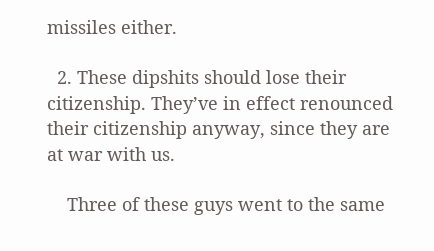missiles either.

  2. These dipshits should lose their citizenship. They’ve in effect renounced their citizenship anyway, since they are at war with us.

    Three of these guys went to the same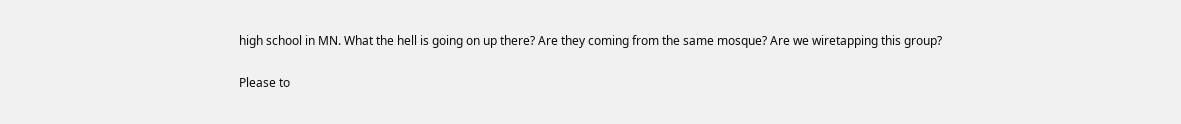high school in MN. What the hell is going on up there? Are they coming from the same mosque? Are we wiretapping this group?

Please to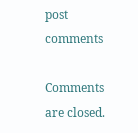post comments

Comments are closed.